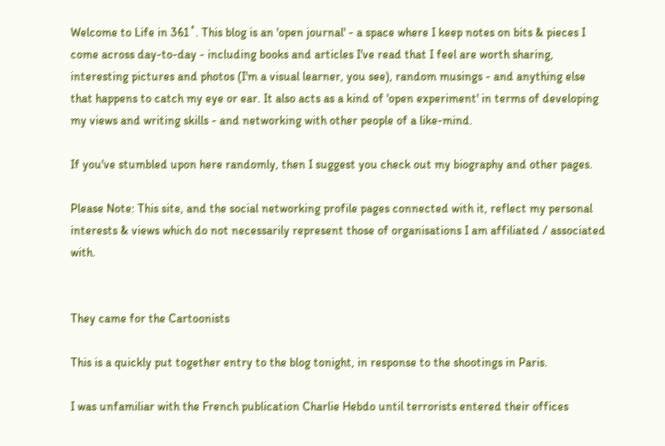Welcome to Life in 361˚. This blog is an 'open journal' - a space where I keep notes on bits & pieces I come across day-to-day - including books and articles I've read that I feel are worth sharing, interesting pictures and photos (I'm a visual learner, you see), random musings - and anything else that happens to catch my eye or ear. It also acts as a kind of 'open experiment' in terms of developing my views and writing skills - and networking with other people of a like-mind.

If you've stumbled upon here randomly, then I suggest you check out my biography and other pages.

Please Note: This site, and the social networking profile pages connected with it, reflect my personal interests & views which do not necessarily represent those of organisations I am affiliated / associated with.


They came for the Cartoonists

This is a quickly put together entry to the blog tonight, in response to the shootings in Paris.

I was unfamiliar with the French publication Charlie Hebdo until terrorists entered their offices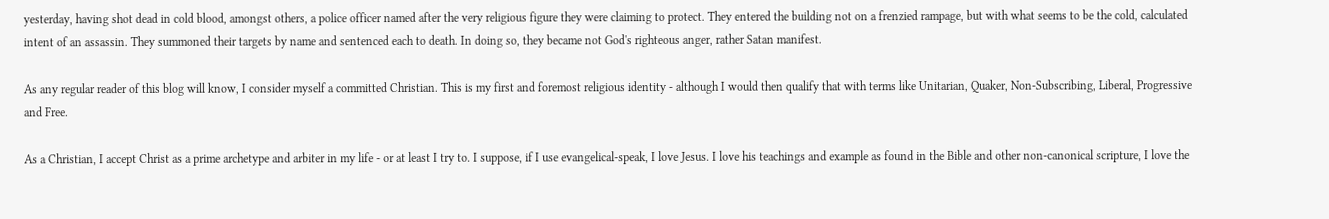yesterday, having shot dead in cold blood, amongst others, a police officer named after the very religious figure they were claiming to protect. They entered the building not on a frenzied rampage, but with what seems to be the cold, calculated intent of an assassin. They summoned their targets by name and sentenced each to death. In doing so, they became not God's righteous anger, rather Satan manifest.

As any regular reader of this blog will know, I consider myself a committed Christian. This is my first and foremost religious identity - although I would then qualify that with terms like Unitarian, Quaker, Non-Subscribing, Liberal, Progressive and Free.

As a Christian, I accept Christ as a prime archetype and arbiter in my life - or at least I try to. I suppose, if I use evangelical-speak, I love Jesus. I love his teachings and example as found in the Bible and other non-canonical scripture, I love the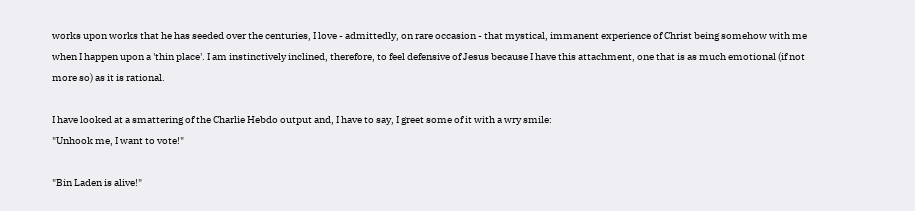works upon works that he has seeded over the centuries, I love - admittedly, on rare occasion - that mystical, immanent experience of Christ being somehow with me when I happen upon a 'thin place'. I am instinctively inclined, therefore, to feel defensive of Jesus because I have this attachment, one that is as much emotional (if not more so) as it is rational.

I have looked at a smattering of the Charlie Hebdo output and, I have to say, I greet some of it with a wry smile:
"Unhook me, I want to vote!"

"Bin Laden is alive!"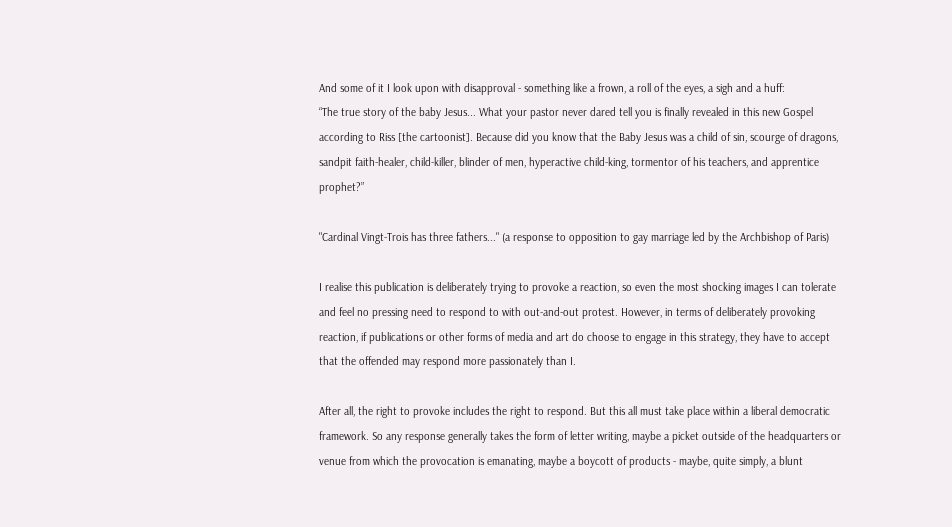And some of it I look upon with disapproval - something like a frown, a roll of the eyes, a sigh and a huff:
“The true story of the baby Jesus... What your pastor never dared tell you is finally revealed in this new Gospel according to Riss [the cartoonist]. Because did you know that the Baby Jesus was a child of sin, scourge of dragons, sandpit faith-healer, child-killer, blinder of men, hyperactive child-king, tormentor of his teachers, and apprentice prophet?”

"Cardinal Vingt-Trois has three fathers..." (a response to opposition to gay marriage led by the Archbishop of Paris)

I realise this publication is deliberately trying to provoke a reaction, so even the most shocking images I can tolerate and feel no pressing need to respond to with out-and-out protest. However, in terms of deliberately provoking reaction, if publications or other forms of media and art do choose to engage in this strategy, they have to accept that the offended may respond more passionately than I.

After all, the right to provoke includes the right to respond. But this all must take place within a liberal democratic framework. So any response generally takes the form of letter writing, maybe a picket outside of the headquarters or venue from which the provocation is emanating, maybe a boycott of products - maybe, quite simply, a blunt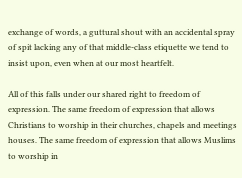exchange of words, a guttural shout with an accidental spray of spit lacking any of that middle-class etiquette we tend to insist upon, even when at our most heartfelt.

All of this falls under our shared right to freedom of expression. The same freedom of expression that allows Christians to worship in their churches, chapels and meetings houses. The same freedom of expression that allows Muslims to worship in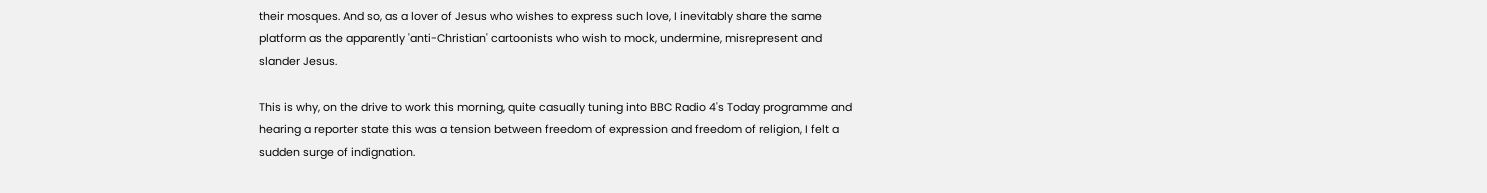their mosques. And so, as a lover of Jesus who wishes to express such love, I inevitably share the same platform as the apparently 'anti-Christian' cartoonists who wish to mock, undermine, misrepresent and slander Jesus.

This is why, on the drive to work this morning, quite casually tuning into BBC Radio 4's Today programme and hearing a reporter state this was a tension between freedom of expression and freedom of religion, I felt a sudden surge of indignation.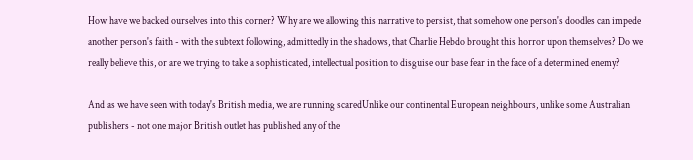How have we backed ourselves into this corner? Why are we allowing this narrative to persist, that somehow one person's doodles can impede another person's faith - with the subtext following, admittedly in the shadows, that Charlie Hebdo brought this horror upon themselves? Do we really believe this, or are we trying to take a sophisticated, intellectual position to disguise our base fear in the face of a determined enemy?

And as we have seen with today's British media, we are running scaredUnlike our continental European neighbours, unlike some Australian publishers - not one major British outlet has published any of the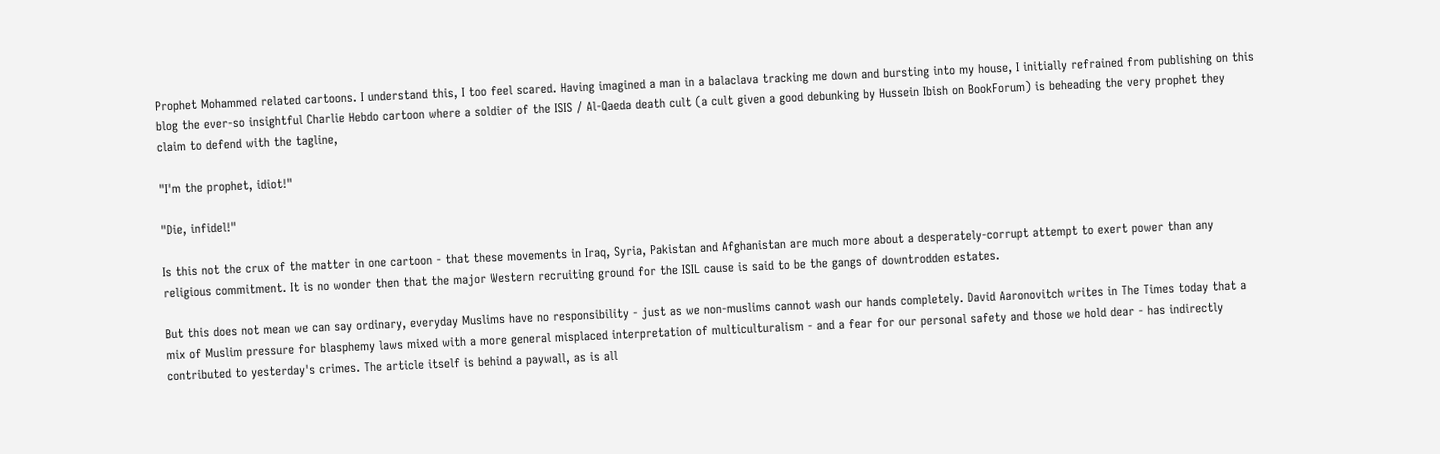Prophet Mohammed related cartoons. I understand this, I too feel scared. Having imagined a man in a balaclava tracking me down and bursting into my house, I initially refrained from publishing on this blog the ever-so insightful Charlie Hebdo cartoon where a soldier of the ISIS / Al-Qaeda death cult (a cult given a good debunking by Hussein Ibish on BookForum) is beheading the very prophet they claim to defend with the tagline,

"I'm the prophet, idiot!"

"Die, infidel!"

Is this not the crux of the matter in one cartoon - that these movements in Iraq, Syria, Pakistan and Afghanistan are much more about a desperately-corrupt attempt to exert power than any religious commitment. It is no wonder then that the major Western recruiting ground for the ISIL cause is said to be the gangs of downtrodden estates.

But this does not mean we can say ordinary, everyday Muslims have no responsibility - just as we non-muslims cannot wash our hands completely. David Aaronovitch writes in The Times today that a mix of Muslim pressure for blasphemy laws mixed with a more general misplaced interpretation of multiculturalism - and a fear for our personal safety and those we hold dear - has indirectly contributed to yesterday's crimes. The article itself is behind a paywall, as is all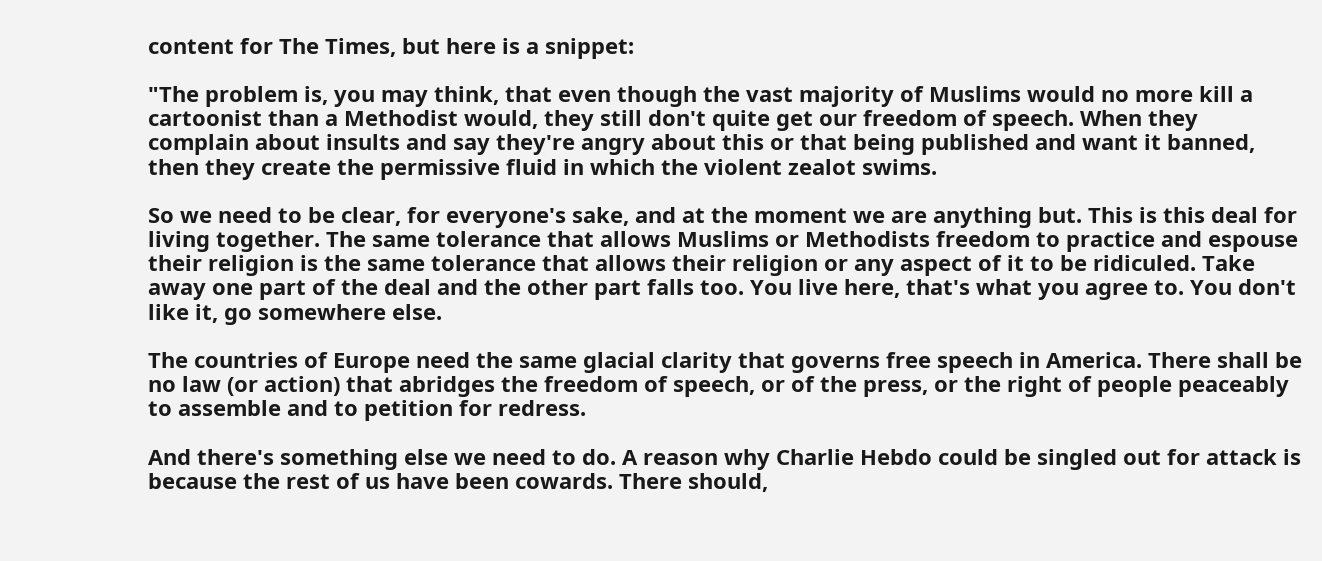content for The Times, but here is a snippet:

"The problem is, you may think, that even though the vast majority of Muslims would no more kill a cartoonist than a Methodist would, they still don't quite get our freedom of speech. When they complain about insults and say they're angry about this or that being published and want it banned, then they create the permissive fluid in which the violent zealot swims.

So we need to be clear, for everyone's sake, and at the moment we are anything but. This is this deal for living together. The same tolerance that allows Muslims or Methodists freedom to practice and espouse their religion is the same tolerance that allows their religion or any aspect of it to be ridiculed. Take away one part of the deal and the other part falls too. You live here, that's what you agree to. You don't like it, go somewhere else.

The countries of Europe need the same glacial clarity that governs free speech in America. There shall be no law (or action) that abridges the freedom of speech, or of the press, or the right of people peaceably to assemble and to petition for redress.

And there's something else we need to do. A reason why Charlie Hebdo could be singled out for attack is because the rest of us have been cowards. There should,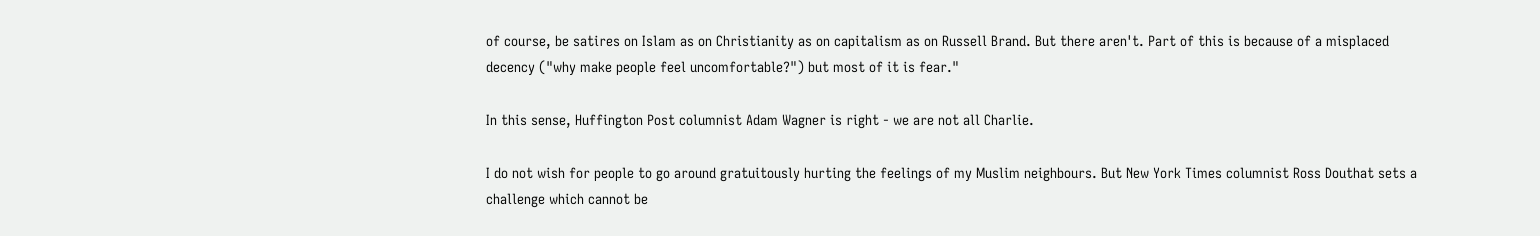of course, be satires on Islam as on Christianity as on capitalism as on Russell Brand. But there aren't. Part of this is because of a misplaced decency ("why make people feel uncomfortable?") but most of it is fear."

In this sense, Huffington Post columnist Adam Wagner is right - we are not all Charlie.

I do not wish for people to go around gratuitously hurting the feelings of my Muslim neighbours. But New York Times columnist Ross Douthat sets a challenge which cannot be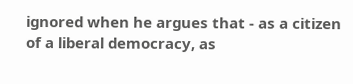ignored when he argues that - as a citizen of a liberal democracy, as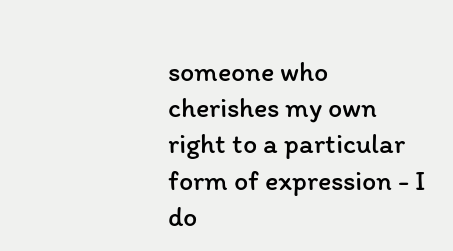someone who cherishes my own right to a particular form of expression - I do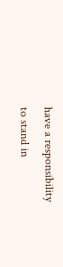have a responsibility to stand in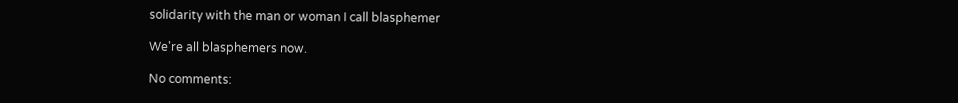solidarity with the man or woman I call blasphemer

We're all blasphemers now.

No comments: